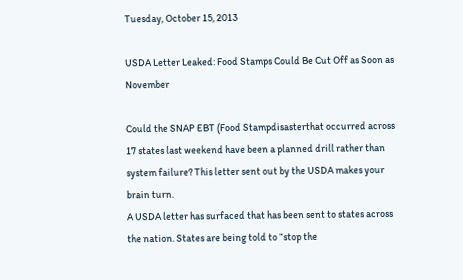Tuesday, October 15, 2013

USDA Letter Leaked: Food Stamps Could Be Cut Off as Soon as November

Could the SNAP EBT (Food Stampdisasterthat occurred across 17 states last weekend have been a planned drill rather than system failure? This letter sent out by the USDA makes your brain turn.
A USDA letter has surfaced that has been sent to states across the nation. States are being told to “stop the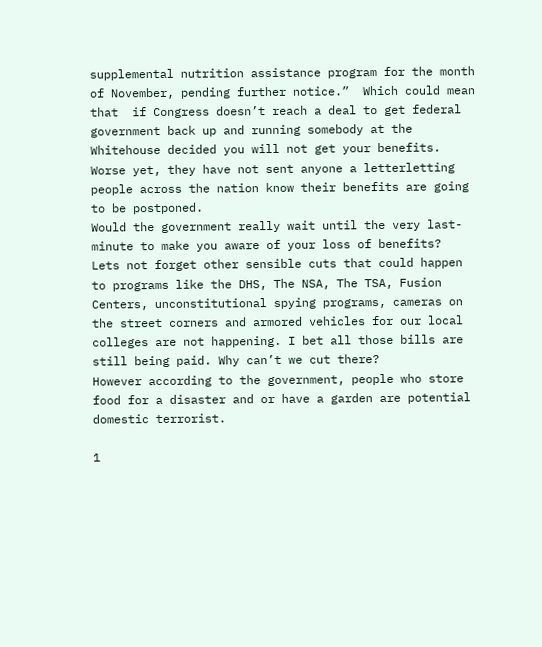supplemental nutrition assistance program for the month of November, pending further notice.”  Which could mean that  if Congress doesn’t reach a deal to get federal government back up and running somebody at the Whitehouse decided you will not get your benefits. Worse yet, they have not sent anyone a letterletting people across the nation know their benefits are going to be postponed.
Would the government really wait until the very last-minute to make you aware of your loss of benefits?
Lets not forget other sensible cuts that could happen to programs like the DHS, The NSA, The TSA, Fusion Centers, unconstitutional spying programs, cameras on the street corners and armored vehicles for our local colleges are not happening. I bet all those bills are still being paid. Why can’t we cut there?
However according to the government, people who store food for a disaster and or have a garden are potential domestic terrorist.

1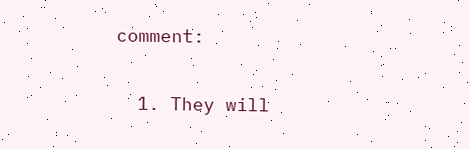comment:

  1. They will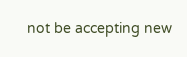not be accepting new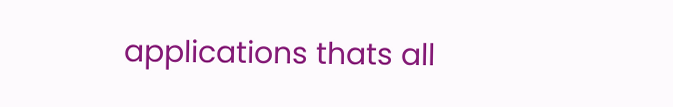applications thats all